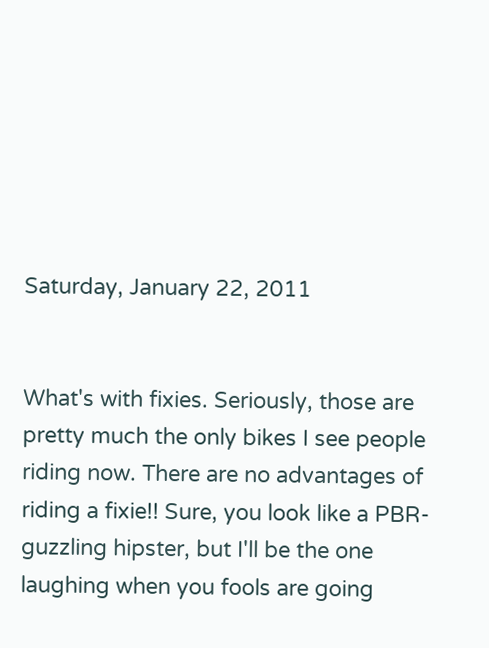Saturday, January 22, 2011


What's with fixies. Seriously, those are pretty much the only bikes I see people riding now. There are no advantages of riding a fixie!! Sure, you look like a PBR-guzzling hipster, but I'll be the one laughing when you fools are going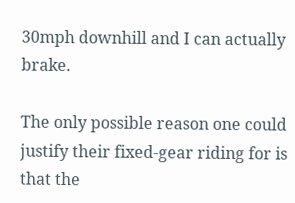30mph downhill and I can actually brake.

The only possible reason one could justify their fixed-gear riding for is that the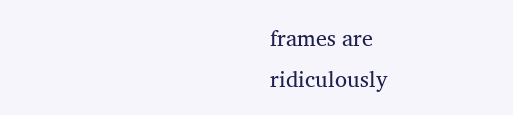frames are ridiculously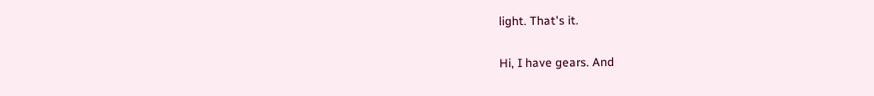light. That's it.

Hi, I have gears. And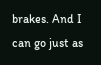brakes. And I can go just as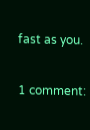fast as you.

1 comment: